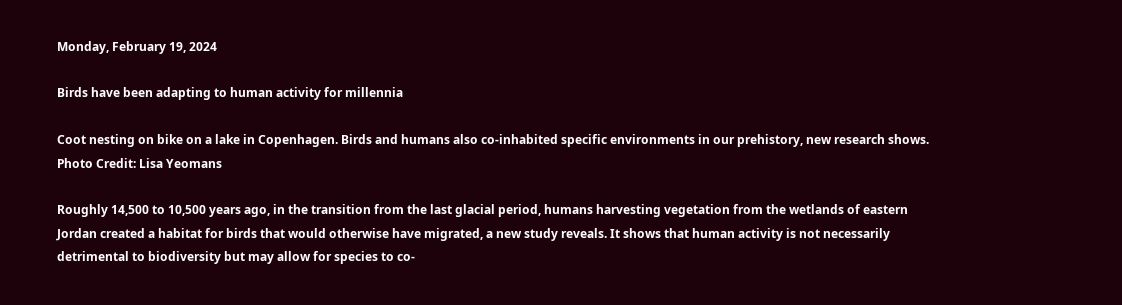Monday, February 19, 2024

Birds have been adapting to human activity for millennia

Coot nesting on bike on a lake in Copenhagen. Birds and humans also co-inhabited specific environments in our prehistory, new research shows.
Photo Credit: Lisa Yeomans

Roughly 14,500 to 10,500 years ago, in the transition from the last glacial period, humans harvesting vegetation from the wetlands of eastern Jordan created a habitat for birds that would otherwise have migrated, a new study reveals. It shows that human activity is not necessarily detrimental to biodiversity but may allow for species to co-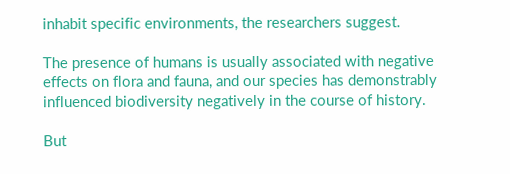inhabit specific environments, the researchers suggest.

The presence of humans is usually associated with negative effects on flora and fauna, and our species has demonstrably influenced biodiversity negatively in the course of history.

But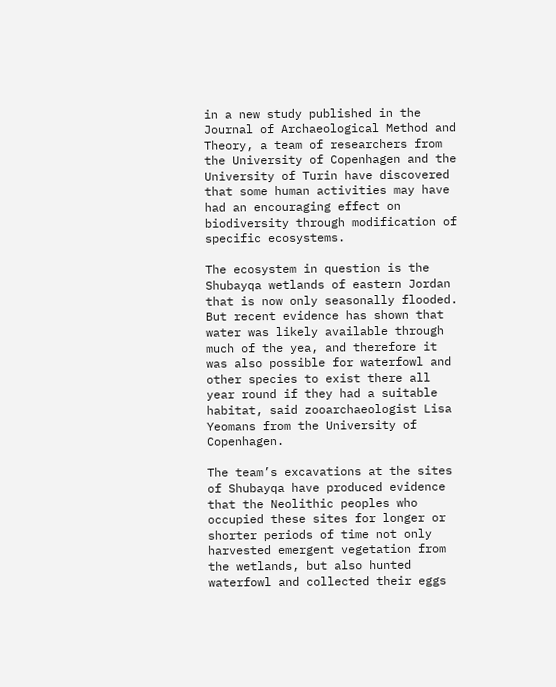in a new study published in the Journal of Archaeological Method and Theory, a team of researchers from the University of Copenhagen and the University of Turin have discovered that some human activities may have had an encouraging effect on biodiversity through modification of specific ecosystems.

The ecosystem in question is the Shubayqa wetlands of eastern Jordan that is now only seasonally flooded. But recent evidence has shown that water was likely available through much of the yea, and therefore it was also possible for waterfowl and other species to exist there all year round if they had a suitable habitat, said zooarchaeologist Lisa Yeomans from the University of Copenhagen.

The team’s excavations at the sites of Shubayqa have produced evidence that the Neolithic peoples who occupied these sites for longer or shorter periods of time not only harvested emergent vegetation from the wetlands, but also hunted waterfowl and collected their eggs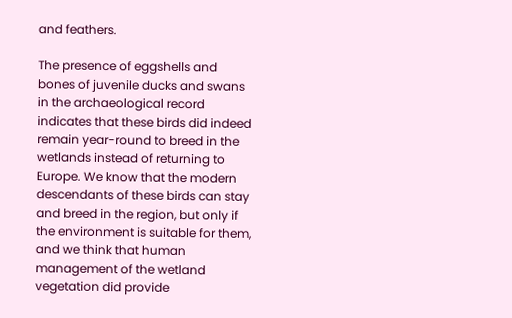and feathers.

The presence of eggshells and bones of juvenile ducks and swans in the archaeological record indicates that these birds did indeed remain year-round to breed in the wetlands instead of returning to Europe. We know that the modern descendants of these birds can stay and breed in the region, but only if the environment is suitable for them, and we think that human management of the wetland vegetation did provide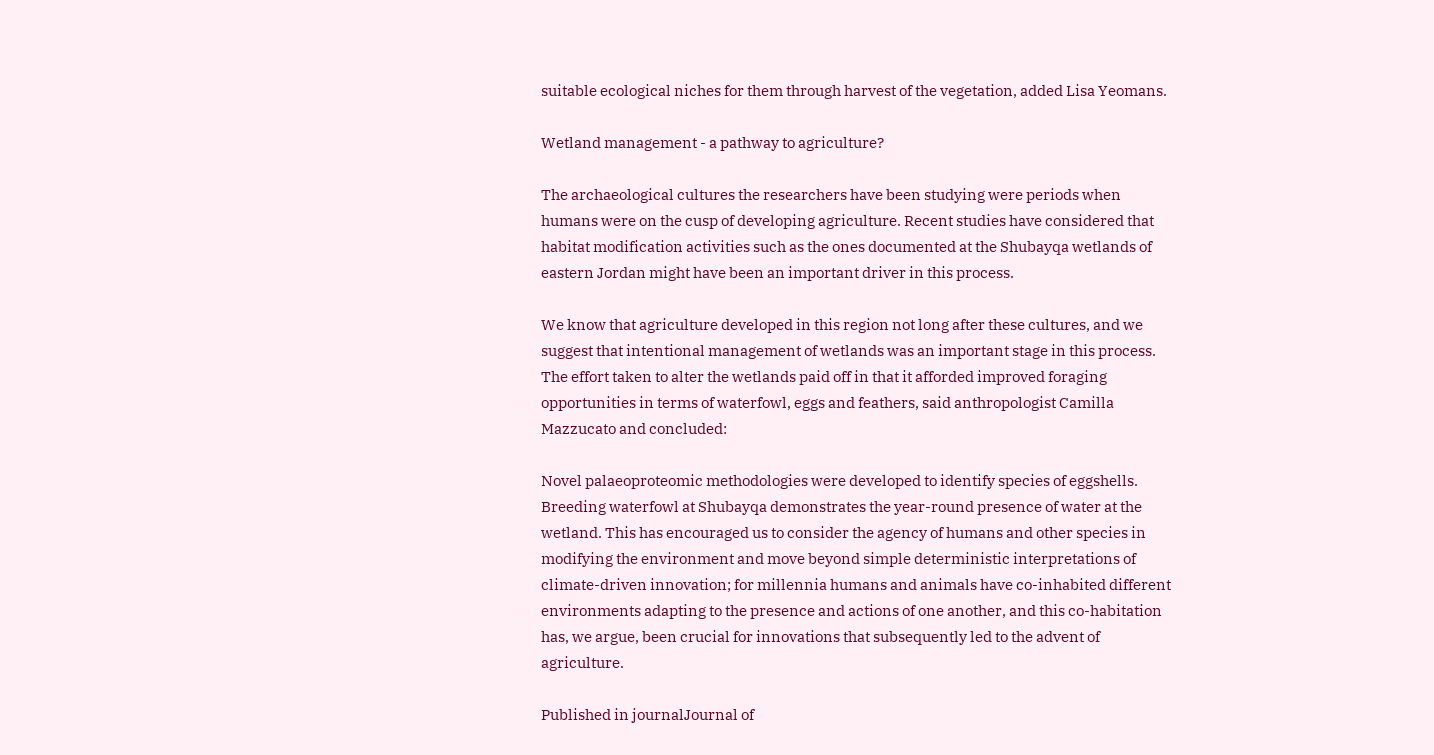suitable ecological niches for them through harvest of the vegetation, added Lisa Yeomans.

Wetland management - a pathway to agriculture?

The archaeological cultures the researchers have been studying were periods when humans were on the cusp of developing agriculture. Recent studies have considered that habitat modification activities such as the ones documented at the Shubayqa wetlands of eastern Jordan might have been an important driver in this process.

We know that agriculture developed in this region not long after these cultures, and we suggest that intentional management of wetlands was an important stage in this process. The effort taken to alter the wetlands paid off in that it afforded improved foraging opportunities in terms of waterfowl, eggs and feathers, said anthropologist Camilla Mazzucato and concluded:

Novel palaeoproteomic methodologies were developed to identify species of eggshells. Breeding waterfowl at Shubayqa demonstrates the year-round presence of water at the wetland. This has encouraged us to consider the agency of humans and other species in modifying the environment and move beyond simple deterministic interpretations of climate-driven innovation; for millennia humans and animals have co-inhabited different environments adapting to the presence and actions of one another, and this co-habitation has, we argue, been crucial for innovations that subsequently led to the advent of agriculture.

Published in journalJournal of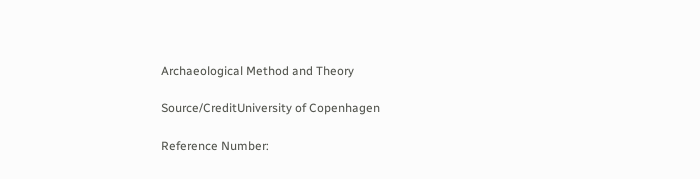Archaeological Method and Theory

Source/CreditUniversity of Copenhagen

Reference Number: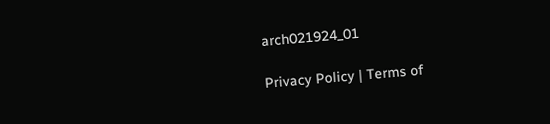arch021924_01

Privacy Policy | Terms of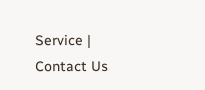Service | Contact Us